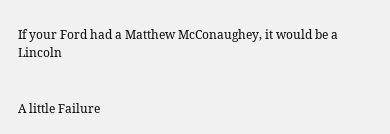If your Ford had a Matthew McConaughey, it would be a Lincoln


A little Failure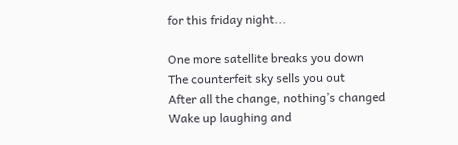for this friday night...

One more satellite breaks you down
The counterfeit sky sells you out
After all the change, nothing’s changed
Wake up laughing and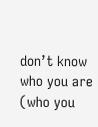don’t know who you are (who you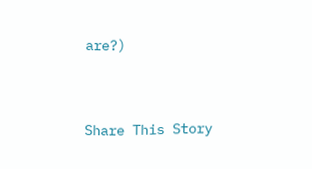are?)


Share This Story